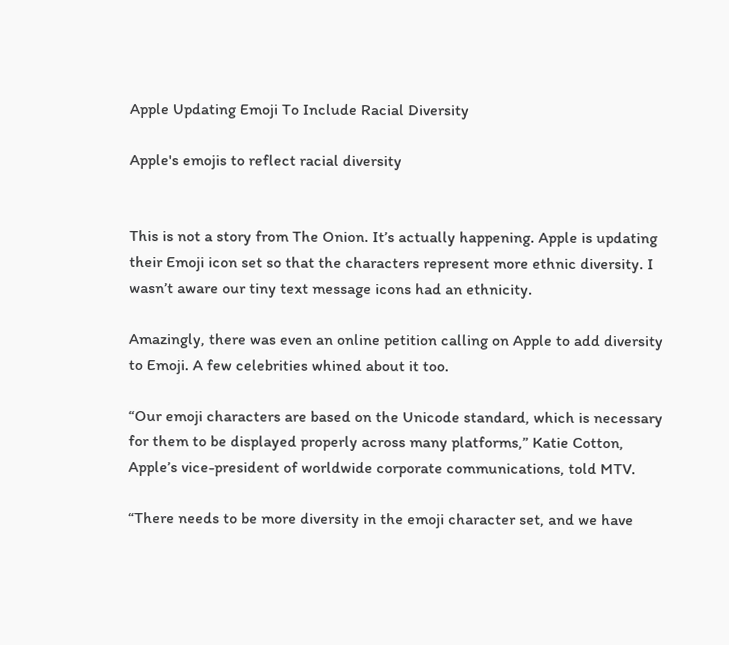Apple Updating Emoji To Include Racial Diversity

Apple's emojis to reflect racial diversity


This is not a story from The Onion. It’s actually happening. Apple is updating their Emoji icon set so that the characters represent more ethnic diversity. I wasn’t aware our tiny text message icons had an ethnicity.

Amazingly, there was even an online petition calling on Apple to add diversity to Emoji. A few celebrities whined about it too.

“Our emoji characters are based on the Unicode standard, which is necessary for them to be displayed properly across many platforms,” Katie Cotton, Apple’s vice-president of worldwide corporate communications, told MTV.

“There needs to be more diversity in the emoji character set, and we have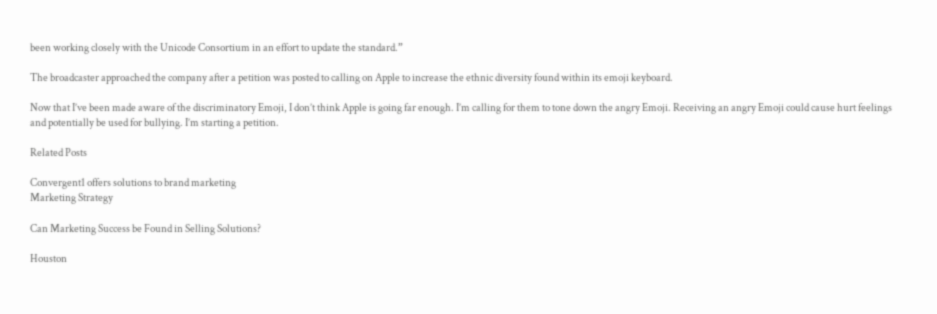been working closely with the Unicode Consortium in an effort to update the standard.”

The broadcaster approached the company after a petition was posted to calling on Apple to increase the ethnic diversity found within its emoji keyboard.

Now that I’ve been made aware of the discriminatory Emoji, I don’t think Apple is going far enough. I’m calling for them to tone down the angry Emoji. Receiving an angry Emoji could cause hurt feelings and potentially be used for bullying. I’m starting a petition.

Related Posts

Convergent1 offers solutions to brand marketing
Marketing Strategy

Can Marketing Success be Found in Selling Solutions?

Houston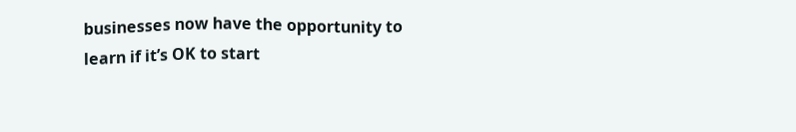businesses now have the opportunity to learn if it’s OK to start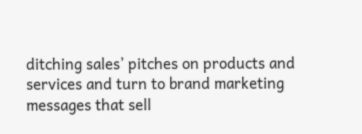ditching sales’ pitches on products and services and turn to brand marketing messages that sell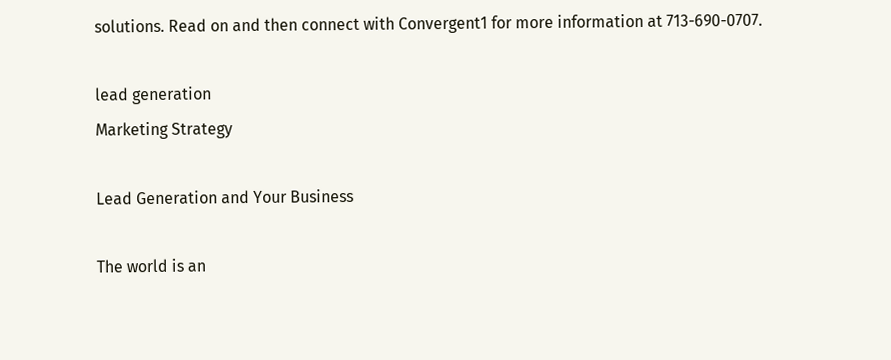solutions. Read on and then connect with Convergent1 for more information at 713-690-0707.

lead generation
Marketing Strategy

Lead Generation and Your Business

The world is an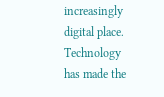increasingly digital place.  Technology has made the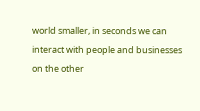world smaller, in seconds we can interact with people and businesses on the other